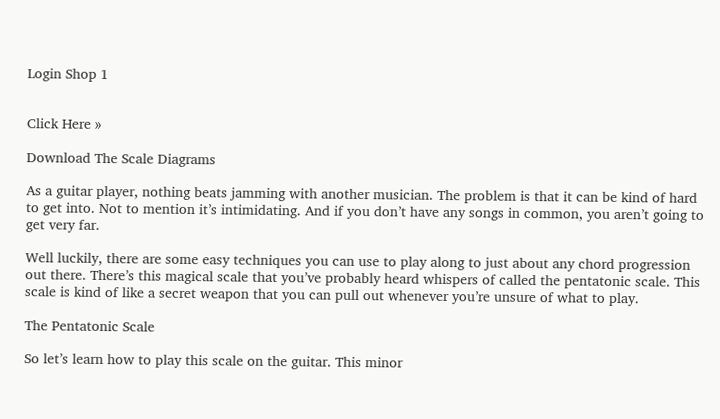Login Shop 1


Click Here »

Download The Scale Diagrams

As a guitar player, nothing beats jamming with another musician. The problem is that it can be kind of hard to get into. Not to mention it’s intimidating. And if you don’t have any songs in common, you aren’t going to get very far.

Well luckily, there are some easy techniques you can use to play along to just about any chord progression out there. There’s this magical scale that you’ve probably heard whispers of called the pentatonic scale. This scale is kind of like a secret weapon that you can pull out whenever you’re unsure of what to play.

The Pentatonic Scale

So let’s learn how to play this scale on the guitar. This minor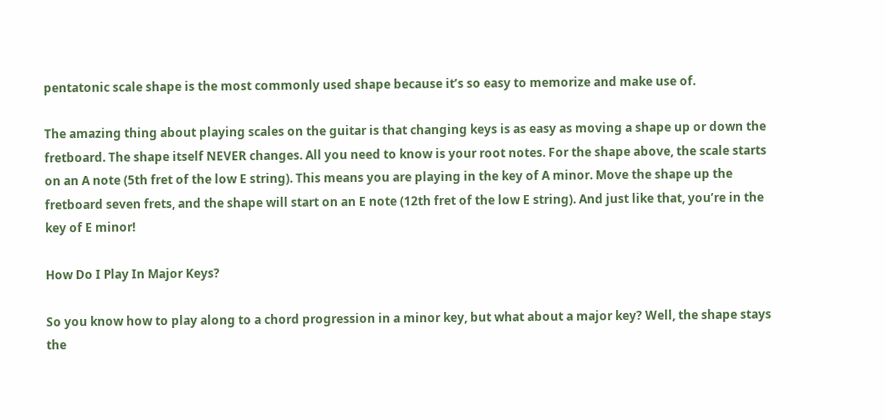pentatonic scale shape is the most commonly used shape because it’s so easy to memorize and make use of.

The amazing thing about playing scales on the guitar is that changing keys is as easy as moving a shape up or down the fretboard. The shape itself NEVER changes. All you need to know is your root notes. For the shape above, the scale starts on an A note (5th fret of the low E string). This means you are playing in the key of A minor. Move the shape up the fretboard seven frets, and the shape will start on an E note (12th fret of the low E string). And just like that, you’re in the key of E minor!

How Do I Play In Major Keys?

So you know how to play along to a chord progression in a minor key, but what about a major key? Well, the shape stays the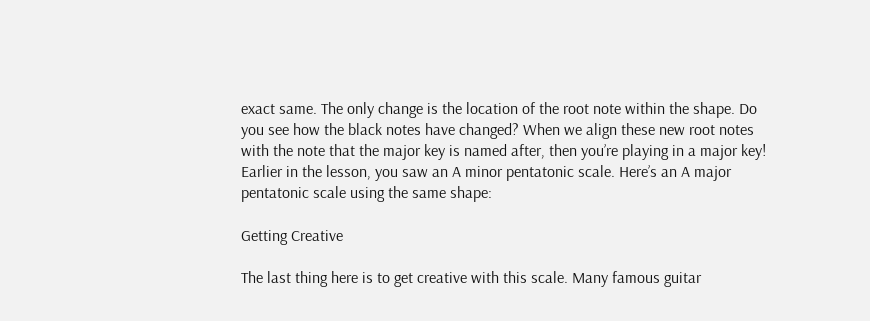exact same. The only change is the location of the root note within the shape. Do you see how the black notes have changed? When we align these new root notes with the note that the major key is named after, then you’re playing in a major key! Earlier in the lesson, you saw an A minor pentatonic scale. Here’s an A major pentatonic scale using the same shape:

Getting Creative

The last thing here is to get creative with this scale. Many famous guitar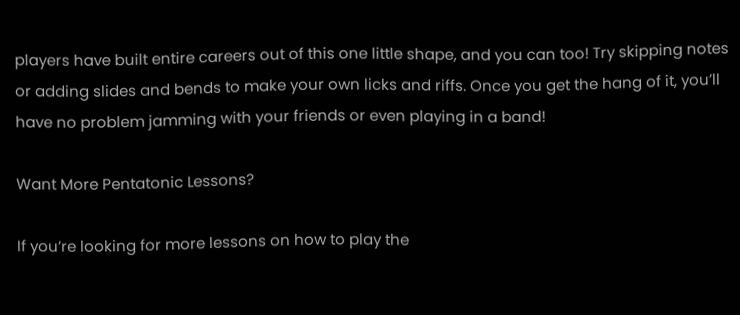players have built entire careers out of this one little shape, and you can too! Try skipping notes or adding slides and bends to make your own licks and riffs. Once you get the hang of it, you’ll have no problem jamming with your friends or even playing in a band!

Want More Pentatonic Lessons?

If you’re looking for more lessons on how to play the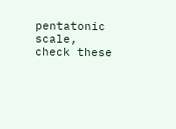pentatonic scale, check these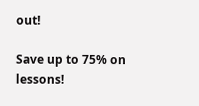out!

Save up to 75% on lessons!